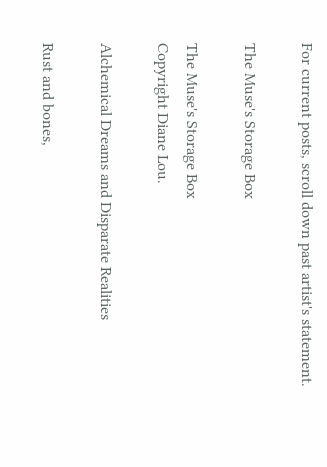For current posts, scroll down past artist's statement.

The Muse's Storage Box

The Muse's Storage Box
Copyright Diane Lou.

Alchemical Dreams and Disparate Realities

Rust and bones,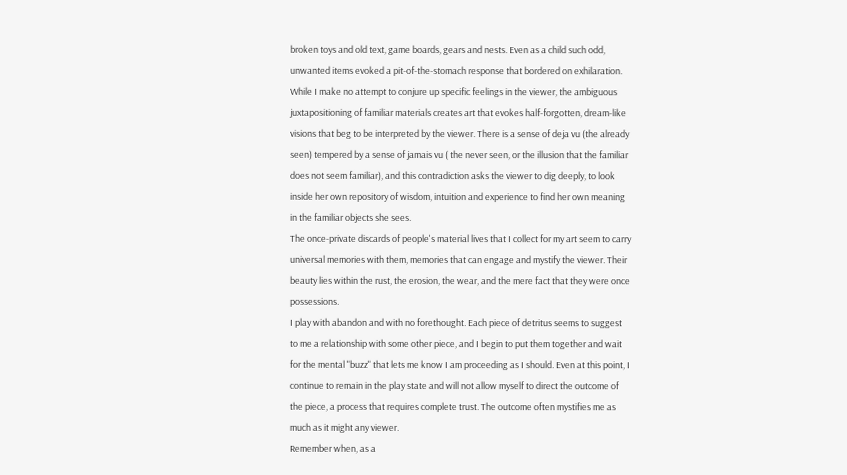broken toys and old text, game boards, gears and nests. Even as a child such odd, unwanted items evoked a pit-of-the-stomach response that bordered on exhilaration.
While I make no attempt to conjure up specific feelings in the viewer, the ambiguous juxtapositioning of familiar materials creates art that evokes half-forgotten, dream-like visions that beg to be interpreted by the viewer. There is a sense of deja vu (the already seen) tempered by a sense of jamais vu ( the never seen, or the illusion that the familiar does not seem familiar), and this contradiction asks the viewer to dig deeply, to look inside her own repository of wisdom, intuition and experience to find her own meaning in the familiar objects she sees.
The once-private discards of people's material lives that I collect for my art seem to carry universal memories with them, memories that can engage and mystify the viewer. Their beauty lies within the rust, the erosion, the wear, and the mere fact that they were once possessions.
I play with abandon and with no forethought. Each piece of detritus seems to suggest to me a relationship with some other piece, and I begin to put them together and wait for the mental "buzz" that lets me know I am proceeding as I should. Even at this point, I continue to remain in the play state and will not allow myself to direct the outcome of the piece, a process that requires complete trust. The outcome often mystifies me as much as it might any viewer.
Remember when, as a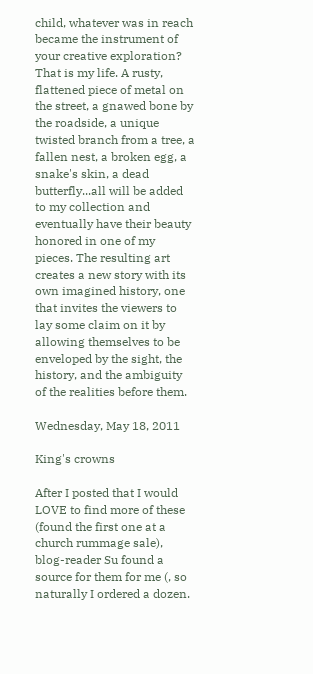child, whatever was in reach became the instrument of your creative exploration? That is my life. A rusty, flattened piece of metal on the street, a gnawed bone by the roadside, a unique twisted branch from a tree, a fallen nest, a broken egg, a snake's skin, a dead butterfly...all will be added to my collection and eventually have their beauty honored in one of my pieces. The resulting art creates a new story with its own imagined history, one that invites the viewers to lay some claim on it by allowing themselves to be enveloped by the sight, the history, and the ambiguity of the realities before them.

Wednesday, May 18, 2011

King's crowns

After I posted that I would LOVE to find more of these (found the first one at a church rummage sale), blog-reader Su found a source for them for me (, so naturally I ordered a dozen.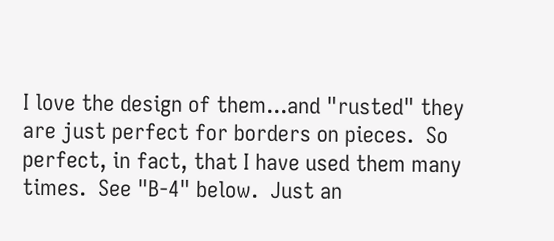I love the design of them...and "rusted" they are just perfect for borders on pieces.  So perfect, in fact, that I have used them many times.  See "B-4" below.  Just an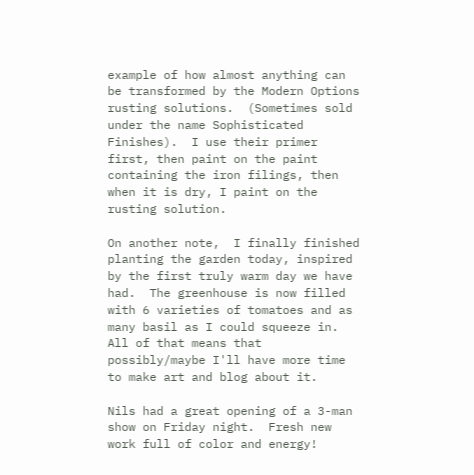example of how almost anything can be transformed by the Modern Options rusting solutions.  (Sometimes sold under the name Sophisticated Finishes).  I use their primer first, then paint on the paint containing the iron filings, then when it is dry, I paint on the rusting solution.

On another note,  I finally finished planting the garden today, inspired by the first truly warm day we have had.  The greenhouse is now filled with 6 varieties of tomatoes and as many basil as I could squeeze in.  All of that means that possibly/maybe I'll have more time to make art and blog about it.

Nils had a great opening of a 3-man show on Friday night.  Fresh new work full of color and energy!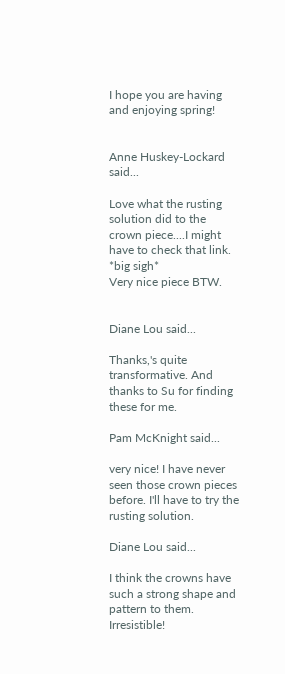I hope you are having and enjoying spring!


Anne Huskey-Lockard said...

Love what the rusting solution did to the crown piece....I might have to check that link. *big sigh*
Very nice piece BTW.


Diane Lou said...

Thanks,'s quite transformative. And thanks to Su for finding these for me.

Pam McKnight said...

very nice! I have never seen those crown pieces before. I'll have to try the rusting solution.

Diane Lou said...

I think the crowns have such a strong shape and pattern to them. Irresistible!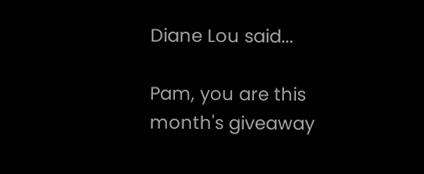Diane Lou said...

Pam, you are this month's giveaway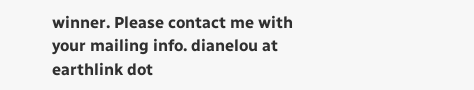winner. Please contact me with your mailing info. dianelou at earthlink dot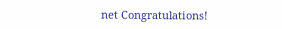net Congratulations!